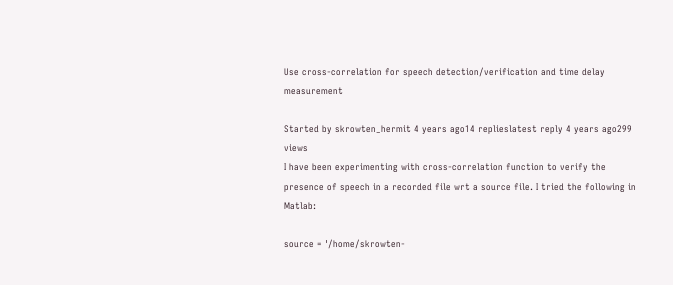Use cross-correlation for speech detection/verification and time delay measurement

Started by skrowten_hermit 4 years ago14 replieslatest reply 4 years ago299 views
I have been experimenting with cross-correlation function to verify the presence of speech in a recorded file wrt a source file. I tried the following in Matlab:

source = '/home/skrowten-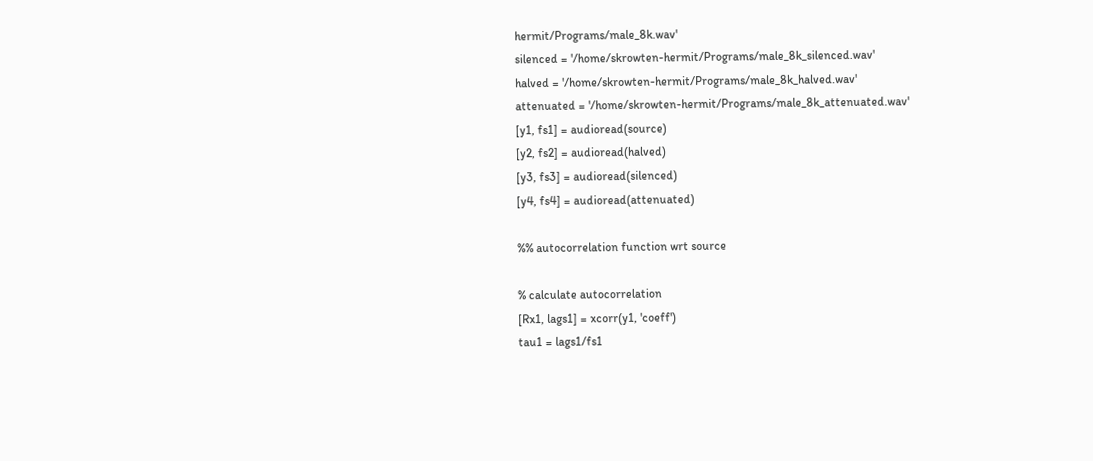hermit/Programs/male_8k.wav'
silenced = '/home/skrowten-hermit/Programs/male_8k_silenced.wav'
halved = '/home/skrowten-hermit/Programs/male_8k_halved.wav'
attenuated = '/home/skrowten-hermit/Programs/male_8k_attenuated.wav'
[y1, fs1] = audioread(source)
[y2, fs2] = audioread(halved)
[y3, fs3] = audioread(silenced)
[y4, fs4] = audioread(attenuated)

%% autocorrelation function wrt source

% calculate autocorrelation
[Rx1, lags1] = xcorr(y1, 'coeff')
tau1 = lags1/fs1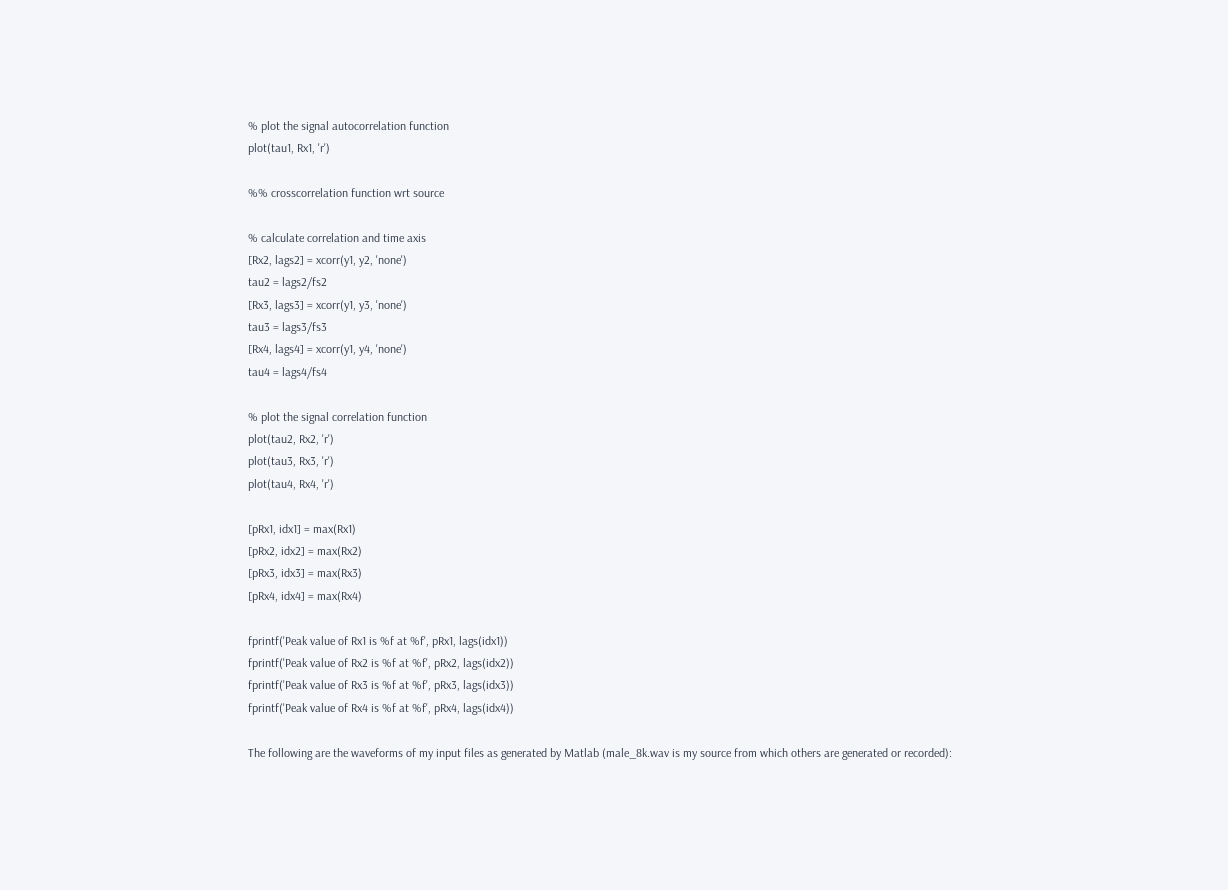% plot the signal autocorrelation function
plot(tau1, Rx1, 'r')

%% crosscorrelation function wrt source

% calculate correlation and time axis
[Rx2, lags2] = xcorr(y1, y2, 'none')
tau2 = lags2/fs2
[Rx3, lags3] = xcorr(y1, y3, 'none')
tau3 = lags3/fs3
[Rx4, lags4] = xcorr(y1, y4, 'none')
tau4 = lags4/fs4

% plot the signal correlation function
plot(tau2, Rx2, 'r')
plot(tau3, Rx3, 'r')
plot(tau4, Rx4, 'r')

[pRx1, idx1] = max(Rx1)
[pRx2, idx2] = max(Rx2)
[pRx3, idx3] = max(Rx3)
[pRx4, idx4] = max(Rx4)

fprintf('Peak value of Rx1 is %f at %f', pRx1, lags(idx1))
fprintf('Peak value of Rx2 is %f at %f', pRx2, lags(idx2))
fprintf('Peak value of Rx3 is %f at %f', pRx3, lags(idx3))
fprintf('Peak value of Rx4 is %f at %f', pRx4, lags(idx4))

The following are the waveforms of my input files as generated by Matlab (male_8k.wav is my source from which others are generated or recorded):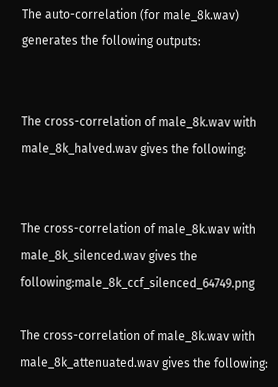The auto-correlation (for male_8k.wav) generates the following outputs:


The cross-correlation of male_8k.wav with male_8k_halved.wav gives the following:


The cross-correlation of male_8k.wav with male_8k_silenced.wav gives the following:male_8k_ccf_silenced_64749.png

The cross-correlation of male_8k.wav with male_8k_attenuated.wav gives the following: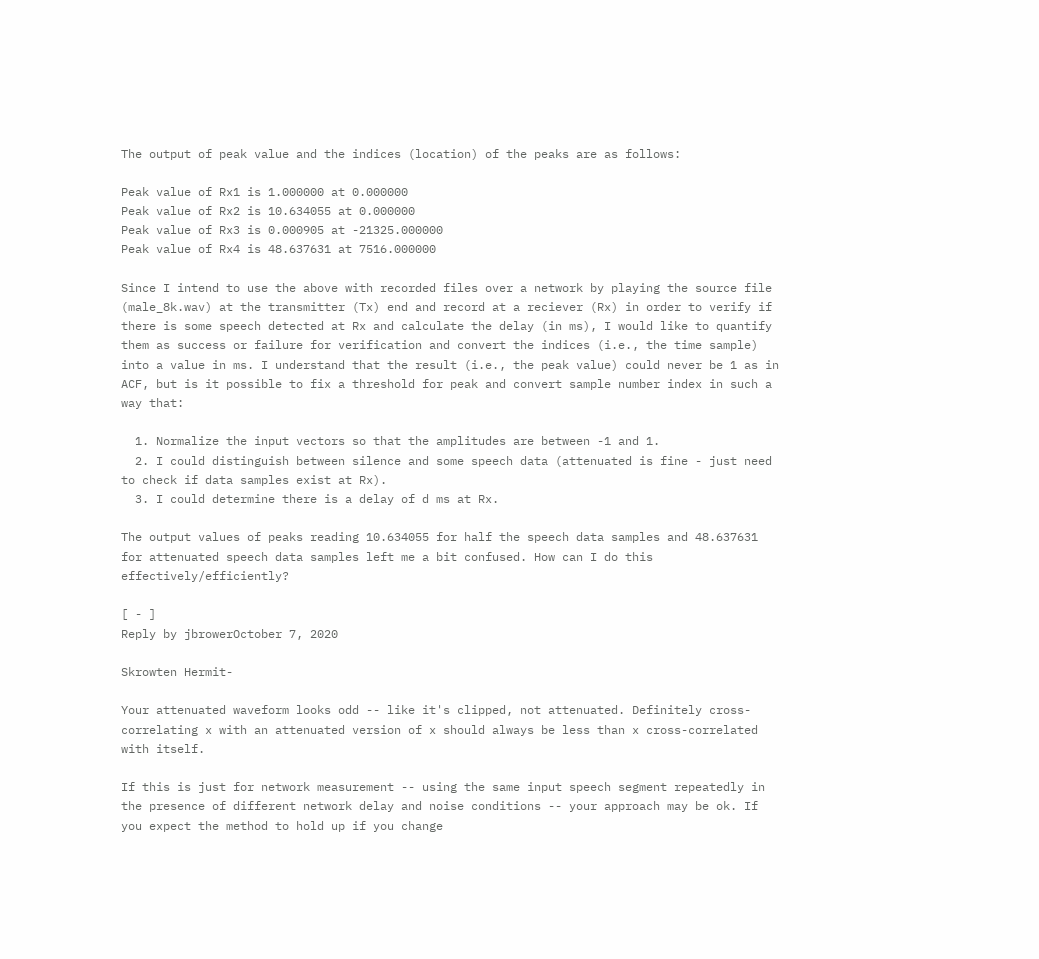The output of peak value and the indices (location) of the peaks are as follows:

Peak value of Rx1 is 1.000000 at 0.000000
Peak value of Rx2 is 10.634055 at 0.000000
Peak value of Rx3 is 0.000905 at -21325.000000
Peak value of Rx4 is 48.637631 at 7516.000000

Since I intend to use the above with recorded files over a network by playing the source file (male_8k.wav) at the transmitter (Tx) end and record at a reciever (Rx) in order to verify if there is some speech detected at Rx and calculate the delay (in ms), I would like to quantify them as success or failure for verification and convert the indices (i.e., the time sample) into a value in ms. I understand that the result (i.e., the peak value) could never be 1 as in ACF, but is it possible to fix a threshold for peak and convert sample number index in such a way that:

  1. Normalize the input vectors so that the amplitudes are between -1 and 1.
  2. I could distinguish between silence and some speech data (attenuated is fine - just need to check if data samples exist at Rx).
  3. I could determine there is a delay of d ms at Rx.

The output values of peaks reading 10.634055 for half the speech data samples and 48.637631 for attenuated speech data samples left me a bit confused. How can I do this effectively/efficiently?

[ - ]
Reply by jbrowerOctober 7, 2020

Skrowten Hermit-

Your attenuated waveform looks odd -- like it's clipped, not attenuated. Definitely cross-correlating x with an attenuated version of x should always be less than x cross-correlated with itself.

If this is just for network measurement -- using the same input speech segment repeatedly in the presence of different network delay and noise conditions -- your approach may be ok. If you expect the method to hold up if you change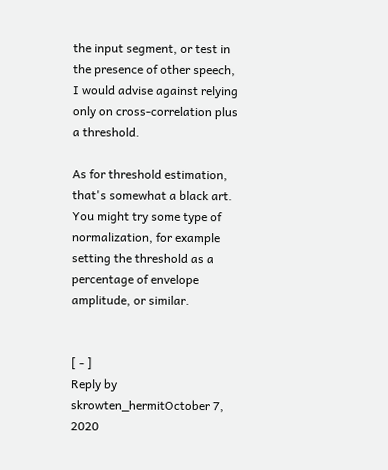the input segment, or test in the presence of other speech, I would advise against relying only on cross-correlation plus a threshold.

As for threshold estimation, that's somewhat a black art. You might try some type of normalization, for example setting the threshold as a percentage of envelope amplitude, or similar.


[ - ]
Reply by skrowten_hermitOctober 7, 2020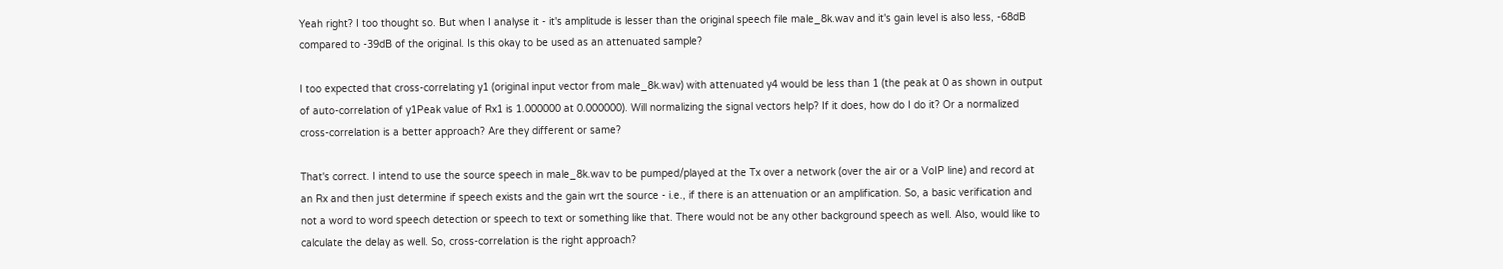Yeah right? I too thought so. But when I analyse it - it's amplitude is lesser than the original speech file male_8k.wav and it's gain level is also less, -68dB compared to -39dB of the original. Is this okay to be used as an attenuated sample?

I too expected that cross-correlating y1 (original input vector from male_8k.wav) with attenuated y4 would be less than 1 (the peak at 0 as shown in output of auto-correlation of y1Peak value of Rx1 is 1.000000 at 0.000000). Will normalizing the signal vectors help? If it does, how do I do it? Or a normalized cross-correlation is a better approach? Are they different or same?

That's correct. I intend to use the source speech in male_8k.wav to be pumped/played at the Tx over a network (over the air or a VoIP line) and record at an Rx and then just determine if speech exists and the gain wrt the source - i.e., if there is an attenuation or an amplification. So, a basic verification and not a word to word speech detection or speech to text or something like that. There would not be any other background speech as well. Also, would like to calculate the delay as well. So, cross-correlation is the right approach?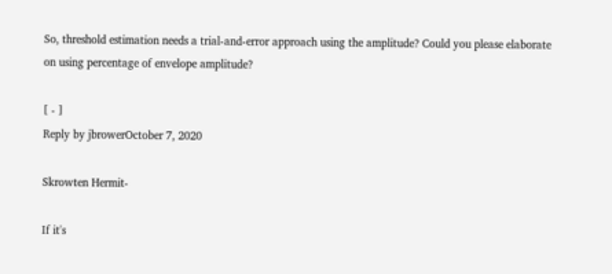So, threshold estimation needs a trial-and-error approach using the amplitude? Could you please elaborate on using percentage of envelope amplitude?

[ - ]
Reply by jbrowerOctober 7, 2020

Skrowten Hermit-

If it's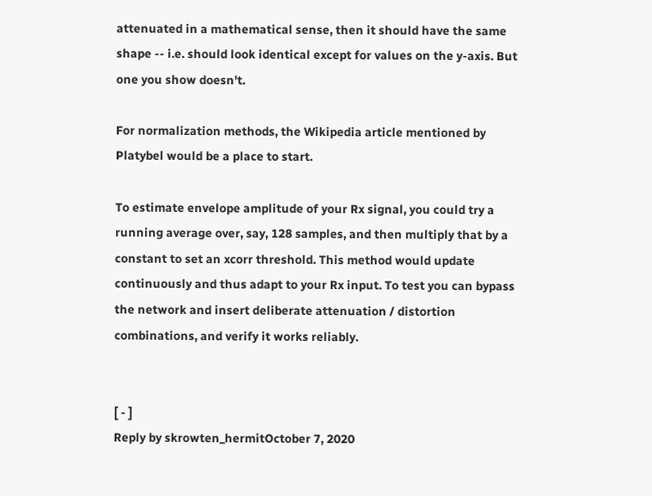attenuated in a mathematical sense, then it should have the same shape -- i.e. should look identical except for values on the y-axis. But one you show doesn't.

For normalization methods, the Wikipedia article mentioned by Platybel would be a place to start.

To estimate envelope amplitude of your Rx signal, you could try a running average over, say, 128 samples, and then multiply that by a constant to set an xcorr threshold. This method would update continuously and thus adapt to your Rx input. To test you can bypass the network and insert deliberate attenuation / distortion combinations, and verify it works reliably.


[ - ]
Reply by skrowten_hermitOctober 7, 2020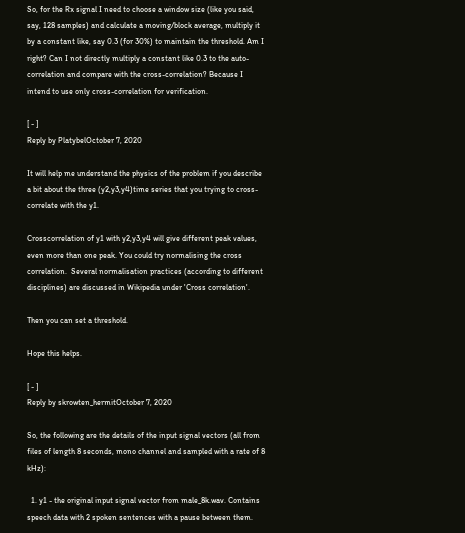So, for the Rx signal I need to choose a window size (like you said, say, 128 samples) and calculate a moving/block average, multiply it by a constant like, say 0.3 (for 30%) to maintain the threshold. Am I right? Can I not directly multiply a constant like 0.3 to the auto-correlation and compare with the cross-correlation? Because I intend to use only cross-correlation for verification.

[ - ]
Reply by PlatybelOctober 7, 2020

It will help me understand the physics of the problem if you describe a bit about the three (y2,y3,y4)time series that you trying to cross-correlate with the y1.

Crosscorrelation of y1 with y2,y3,y4 will give different peak values, even more than one peak. You could try normalising the cross correlation.  Several normalisation practices (according to different disciplines) are discussed in Wikipedia under 'Cross correlation'.

Then you can set a threshold.

Hope this helps.

[ - ]
Reply by skrowten_hermitOctober 7, 2020

So, the following are the details of the input signal vectors (all from files of length 8 seconds, mono channel and sampled with a rate of 8 kHz):

  1. y1 - the original input signal vector from male_8k.wav. Contains speech data with 2 spoken sentences with a pause between them.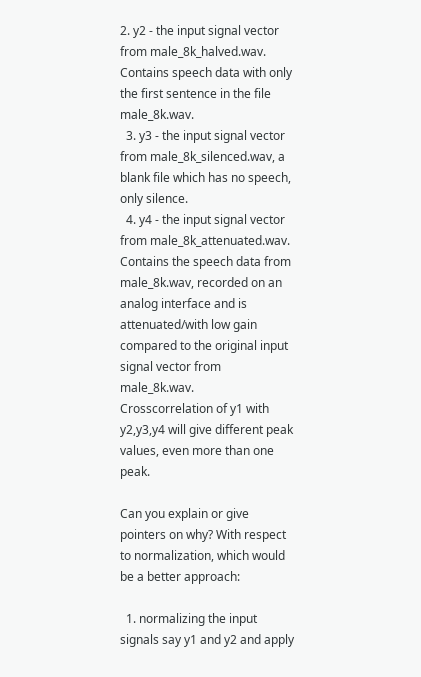2. y2 - the input signal vector from male_8k_halved.wav. Contains speech data with only the first sentence in the file male_8k.wav.
  3. y3 - the input signal vector from male_8k_silenced.wav, a blank file which has no speech, only silence.
  4. y4 - the input signal vector from male_8k_attenuated.wav. Contains the speech data from male_8k.wav, recorded on an analog interface and is attenuated/with low gain compared to the original input signal vector from male_8k.wav.
Crosscorrelation of y1 with y2,y3,y4 will give different peak values, even more than one peak.

Can you explain or give pointers on why? With respect to normalization, which would be a better approach:

  1. normalizing the input signals say y1 and y2 and apply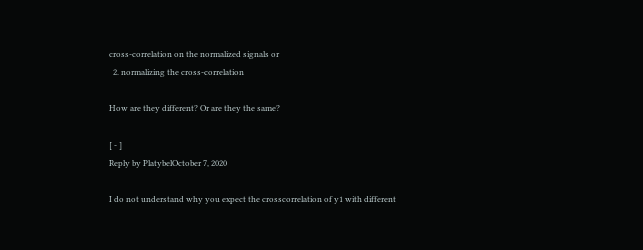cross-correlation on the normalized signals or
  2. normalizing the cross-correlation

How are they different? Or are they the same?

[ - ]
Reply by PlatybelOctober 7, 2020

I do not understand why you expect the crosscorrelation of y1 with different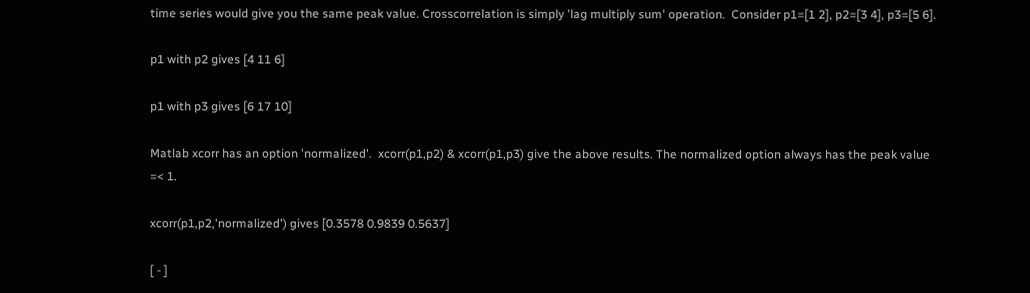time series would give you the same peak value. Crosscorrelation is simply 'lag multiply sum' operation.  Consider p1=[1 2], p2=[3 4], p3=[5 6].

p1 with p2 gives [4 11 6]

p1 with p3 gives [6 17 10]

Matlab xcorr has an option 'normalized'.  xcorr(p1,p2) & xcorr(p1,p3) give the above results. The normalized option always has the peak value =< 1.

xcorr(p1,p2,'normalized') gives [0.3578 0.9839 0.5637]

[ - ]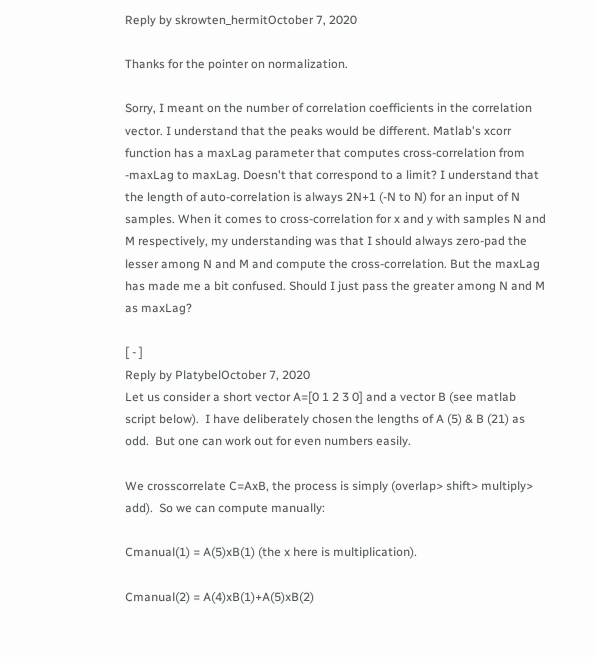Reply by skrowten_hermitOctober 7, 2020

Thanks for the pointer on normalization.

Sorry, I meant on the number of correlation coefficients in the correlation vector. I understand that the peaks would be different. Matlab's xcorr function has a maxLag parameter that computes cross-correlation from -maxLag to maxLag. Doesn't that correspond to a limit? I understand that the length of auto-correlation is always 2N+1 (-N to N) for an input of N samples. When it comes to cross-correlation for x and y with samples N and M respectively, my understanding was that I should always zero-pad the lesser among N and M and compute the cross-correlation. But the maxLag has made me a bit confused. Should I just pass the greater among N and M as maxLag?

[ - ]
Reply by PlatybelOctober 7, 2020
Let us consider a short vector A=[0 1 2 3 0] and a vector B (see matlab script below).  I have deliberately chosen the lengths of A (5) & B (21) as odd.  But one can work out for even numbers easily.

We crosscorrelate C=AxB, the process is simply (overlap> shift> multiply> add).  So we can compute manually:

Cmanual(1) = A(5)xB(1) (the x here is multiplication).

Cmanual(2) = A(4)xB(1)+A(5)xB(2)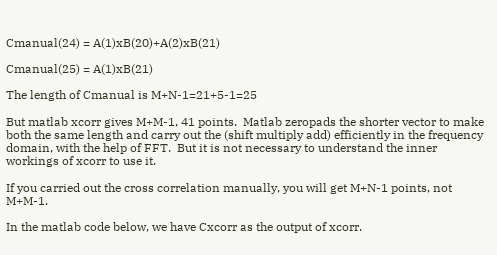Cmanual(24) = A(1)xB(20)+A(2)xB(21)

Cmanual(25) = A(1)xB(21)

The length of Cmanual is M+N-1=21+5-1=25

But matlab xcorr gives M+M-1, 41 points.  Matlab zeropads the shorter vector to make both the same length and carry out the (shift multiply add) efficiently in the frequency domain, with the help of FFT.  But it is not necessary to understand the inner workings of xcorr to use it.

If you carried out the cross correlation manually, you will get M+N-1 points, not M+M-1.

In the matlab code below, we have Cxcorr as the output of xcorr.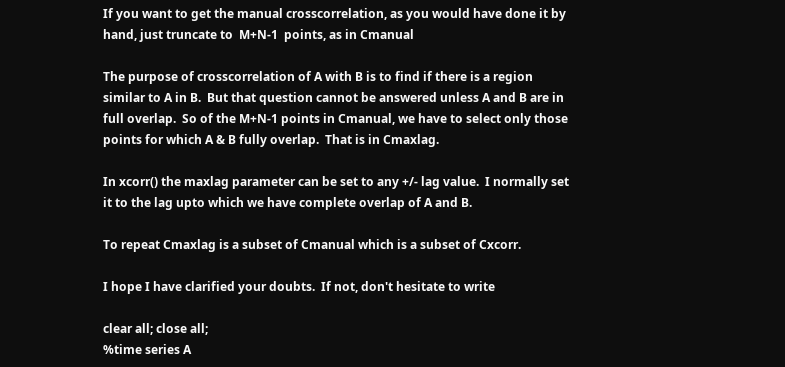If you want to get the manual crosscorrelation, as you would have done it by hand, just truncate to  M+N-1  points, as in Cmanual

The purpose of crosscorrelation of A with B is to find if there is a region similar to A in B.  But that question cannot be answered unless A and B are in full overlap.  So of the M+N-1 points in Cmanual, we have to select only those points for which A & B fully overlap.  That is in Cmaxlag.

In xcorr() the maxlag parameter can be set to any +/- lag value.  I normally set it to the lag upto which we have complete overlap of A and B.

To repeat Cmaxlag is a subset of Cmanual which is a subset of Cxcorr.

I hope I have clarified your doubts.  If not, don't hesitate to write

clear all; close all;
%time series A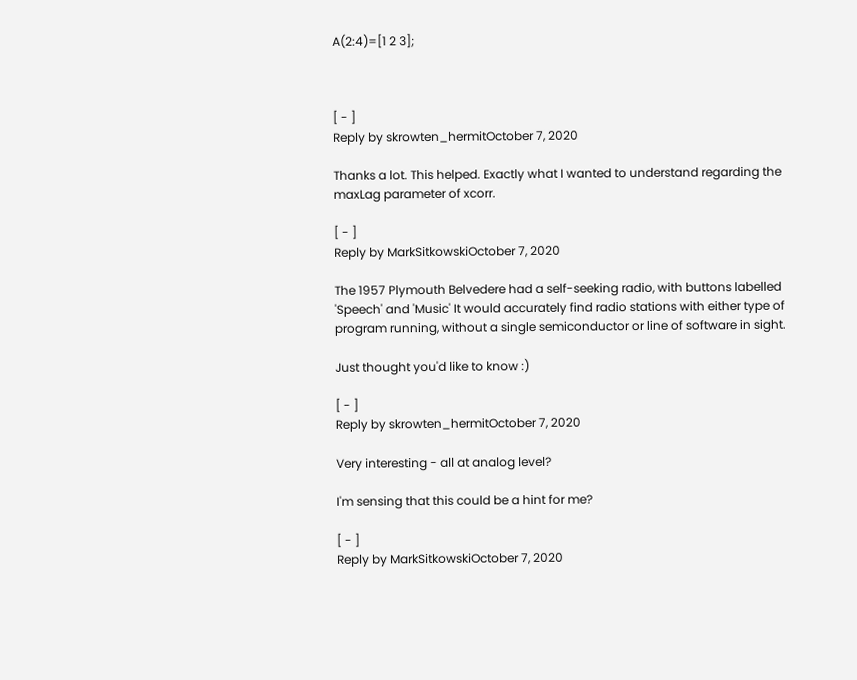A(2:4)=[1 2 3];



[ - ]
Reply by skrowten_hermitOctober 7, 2020

Thanks a lot. This helped. Exactly what I wanted to understand regarding the maxLag parameter of xcorr.

[ - ]
Reply by MarkSitkowskiOctober 7, 2020

The 1957 Plymouth Belvedere had a self-seeking radio, with buttons labelled 'Speech' and 'Music' It would accurately find radio stations with either type of program running, without a single semiconductor or line of software in sight.

Just thought you'd like to know :)

[ - ]
Reply by skrowten_hermitOctober 7, 2020

Very interesting - all at analog level?

I'm sensing that this could be a hint for me?

[ - ]
Reply by MarkSitkowskiOctober 7, 2020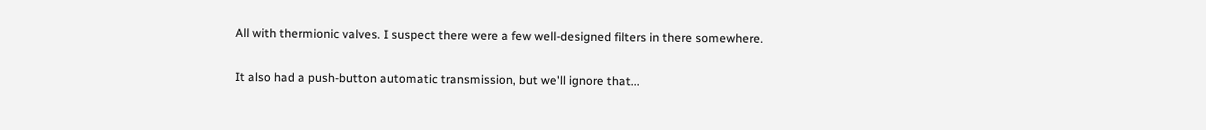All with thermionic valves. I suspect there were a few well-designed filters in there somewhere.

It also had a push-button automatic transmission, but we'll ignore that...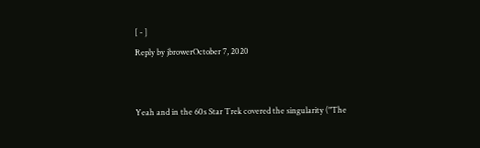[ - ]
Reply by jbrowerOctober 7, 2020


Yeah and in the 60s Star Trek covered the singularity ("The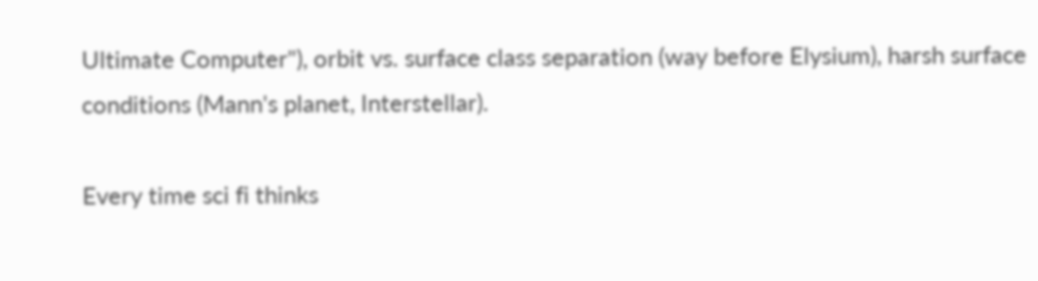Ultimate Computer"), orbit vs. surface class separation (way before Elysium), harsh surface conditions (Mann's planet, Interstellar).

Every time sci fi thinks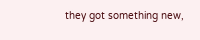they got something new,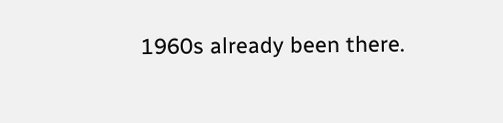1960s already been there.